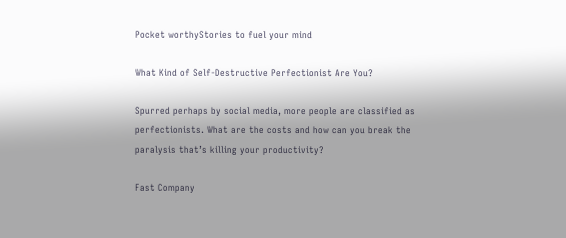Pocket worthyStories to fuel your mind

What Kind of Self-Destructive Perfectionist Are You?

Spurred perhaps by social media, more people are classified as perfectionists. What are the costs and how can you break the paralysis that’s killing your productivity?

Fast Company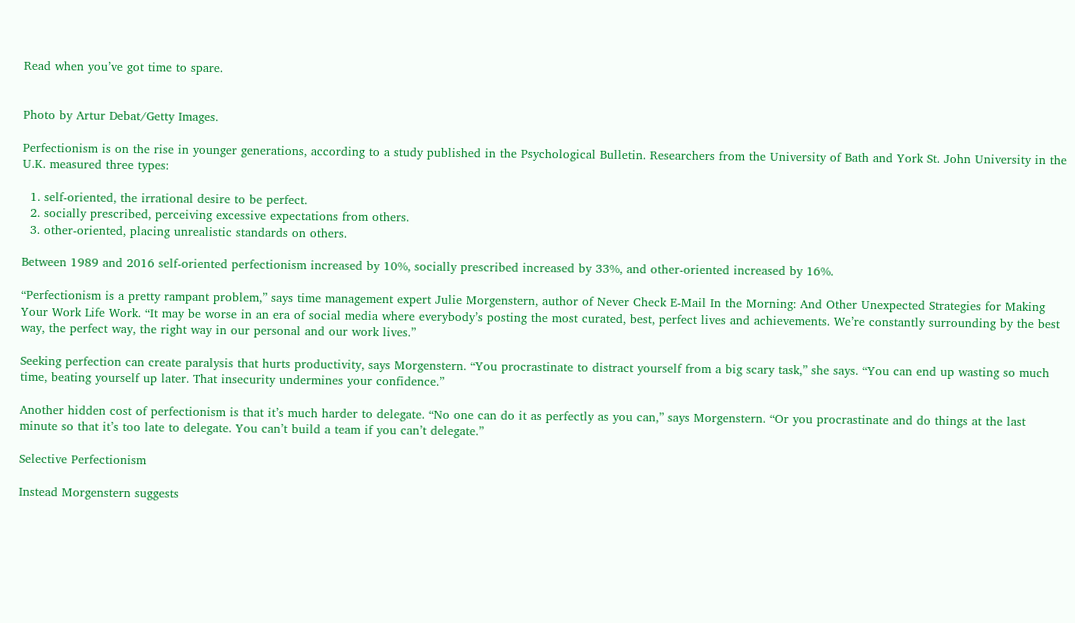Read when you’ve got time to spare.


Photo by Artur Debat/Getty Images.

Perfectionism is on the rise in younger generations, according to a study published in the Psychological Bulletin. Researchers from the University of Bath and York St. John University in the U.K. measured three types:

  1. self-oriented, the irrational desire to be perfect.
  2. socially prescribed, perceiving excessive expectations from others.
  3. other-oriented, placing unrealistic standards on others.

Between 1989 and 2016 self-oriented perfectionism increased by 10%, socially prescribed increased by 33%, and other-oriented increased by 16%.

“Perfectionism is a pretty rampant problem,” says time management expert Julie Morgenstern, author of Never Check E-Mail In the Morning: And Other Unexpected Strategies for Making Your Work Life Work. “It may be worse in an era of social media where everybody’s posting the most curated, best, perfect lives and achievements. We’re constantly surrounding by the best way, the perfect way, the right way in our personal and our work lives.”

Seeking perfection can create paralysis that hurts productivity, says Morgenstern. “You procrastinate to distract yourself from a big scary task,” she says. “You can end up wasting so much time, beating yourself up later. That insecurity undermines your confidence.”

Another hidden cost of perfectionism is that it’s much harder to delegate. “No one can do it as perfectly as you can,” says Morgenstern. “Or you procrastinate and do things at the last minute so that it’s too late to delegate. You can’t build a team if you can’t delegate.”

Selective Perfectionism

Instead Morgenstern suggests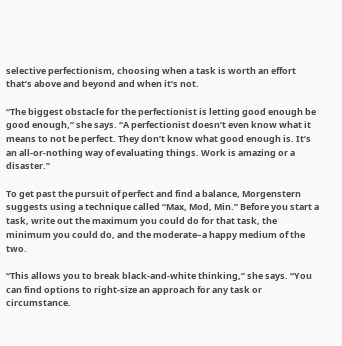selective perfectionism, choosing when a task is worth an effort that’s above and beyond and when it’s not.

“The biggest obstacle for the perfectionist is letting good enough be good enough,” she says. “A perfectionist doesn’t even know what it means to not be perfect. They don’t know what good enough is. It’s an all-or-nothing way of evaluating things. Work is amazing or a disaster.”

To get past the pursuit of perfect and find a balance, Morgenstern suggests using a technique called “Max, Mod, Min.” Before you start a task, write out the maximum you could do for that task, the minimum you could do, and the moderate–a happy medium of the two.

“This allows you to break black-and-white thinking,” she says. “You can find options to right-size an approach for any task or circumstance.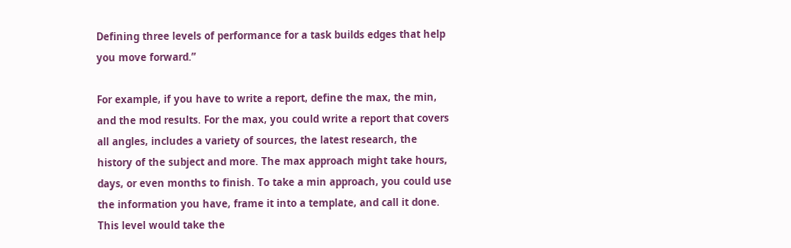Defining three levels of performance for a task builds edges that help you move forward.”

For example, if you have to write a report, define the max, the min, and the mod results. For the max, you could write a report that covers all angles, includes a variety of sources, the latest research, the history of the subject and more. The max approach might take hours, days, or even months to finish. To take a min approach, you could use the information you have, frame it into a template, and call it done. This level would take the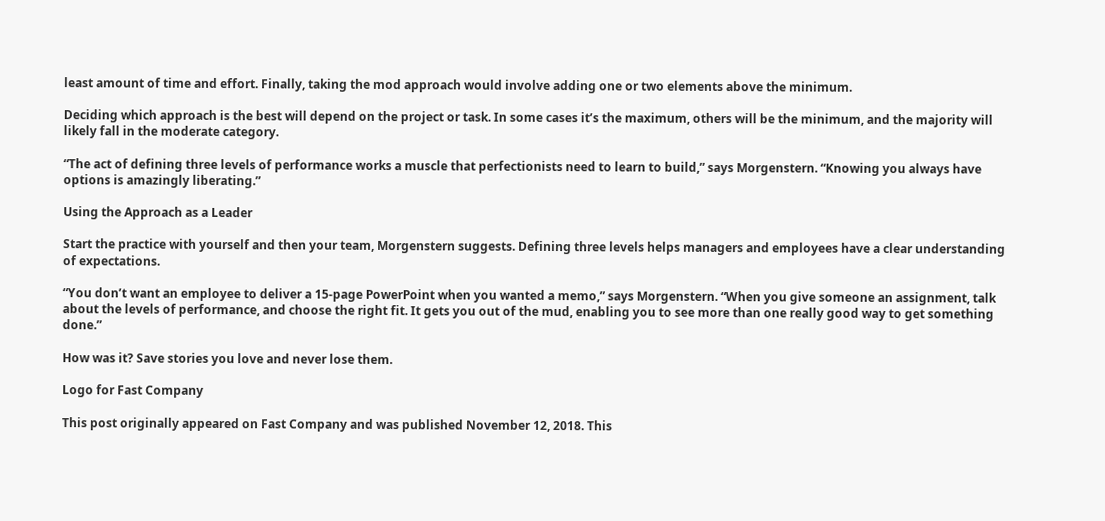least amount of time and effort. Finally, taking the mod approach would involve adding one or two elements above the minimum.

Deciding which approach is the best will depend on the project or task. In some cases it’s the maximum, others will be the minimum, and the majority will likely fall in the moderate category.

“The act of defining three levels of performance works a muscle that perfectionists need to learn to build,” says Morgenstern. “Knowing you always have options is amazingly liberating.”

Using the Approach as a Leader

Start the practice with yourself and then your team, Morgenstern suggests. Defining three levels helps managers and employees have a clear understanding of expectations.

“You don’t want an employee to deliver a 15-page PowerPoint when you wanted a memo,” says Morgenstern. “When you give someone an assignment, talk about the levels of performance, and choose the right fit. It gets you out of the mud, enabling you to see more than one really good way to get something done.”

How was it? Save stories you love and never lose them.

Logo for Fast Company

This post originally appeared on Fast Company and was published November 12, 2018. This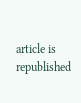article is republished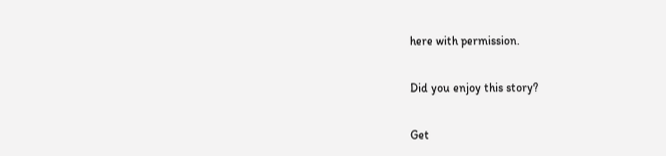here with permission.

Did you enjoy this story?

Get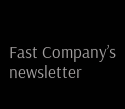Fast Company’s newsletter